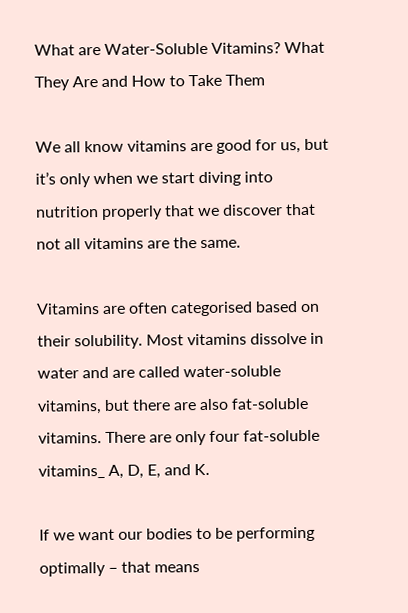What are Water-Soluble Vitamins? What They Are and How to Take Them

We all know vitamins are good for us, but it’s only when we start diving into nutrition properly that we discover that not all vitamins are the same.

Vitamins are often categorised based on their solubility. Most vitamins dissolve in water and are called water-soluble vitamins, but there are also fat-soluble vitamins. There are only four fat-soluble vitamins_ A, D, E, and K.

If we want our bodies to be performing optimally – that means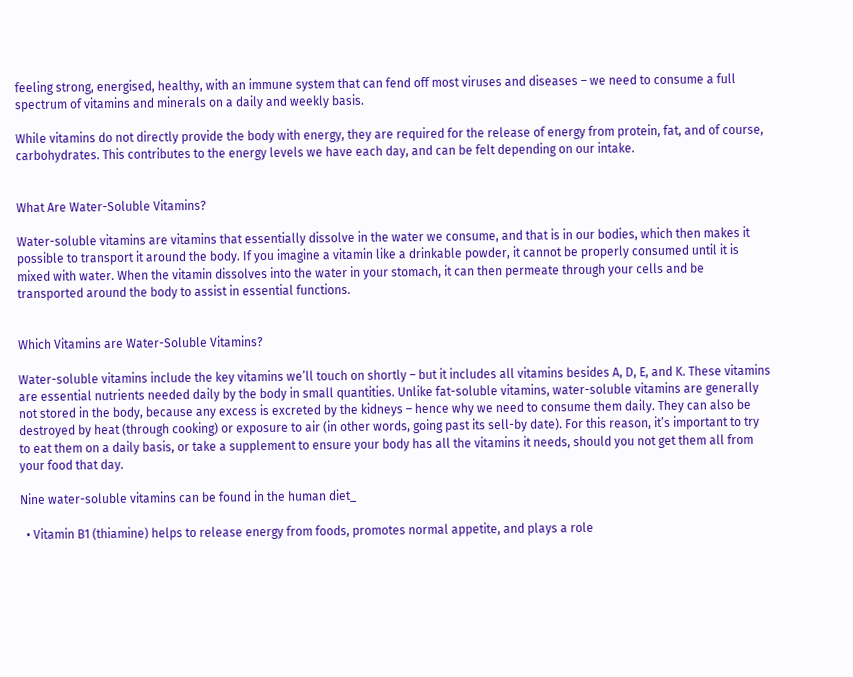feeling strong, energised, healthy, with an immune system that can fend off most viruses and diseases – we need to consume a full spectrum of vitamins and minerals on a daily and weekly basis.

While vitamins do not directly provide the body with energy, they are required for the release of energy from protein, fat, and of course, carbohydrates. This contributes to the energy levels we have each day, and can be felt depending on our intake.


What Are Water-Soluble Vitamins?

Water-soluble vitamins are vitamins that essentially dissolve in the water we consume, and that is in our bodies, which then makes it possible to transport it around the body. If you imagine a vitamin like a drinkable powder, it cannot be properly consumed until it is mixed with water. When the vitamin dissolves into the water in your stomach, it can then permeate through your cells and be transported around the body to assist in essential functions.


Which Vitamins are Water-Soluble Vitamins?

Water-soluble vitamins include the key vitamins we’ll touch on shortly – but it includes all vitamins besides A, D, E, and K. These vitamins are essential nutrients needed daily by the body in small quantities. Unlike fat-soluble vitamins, water-soluble vitamins are generally not stored in the body, because any excess is excreted by the kidneys – hence why we need to consume them daily. They can also be destroyed by heat (through cooking) or exposure to air (in other words, going past its sell-by date). For this reason, it’s important to try to eat them on a daily basis, or take a supplement to ensure your body has all the vitamins it needs, should you not get them all from your food that day.

Nine water-soluble vitamins can be found in the human diet_

  • Vitamin B1 (thiamine) helps to release energy from foods, promotes normal appetite, and plays a role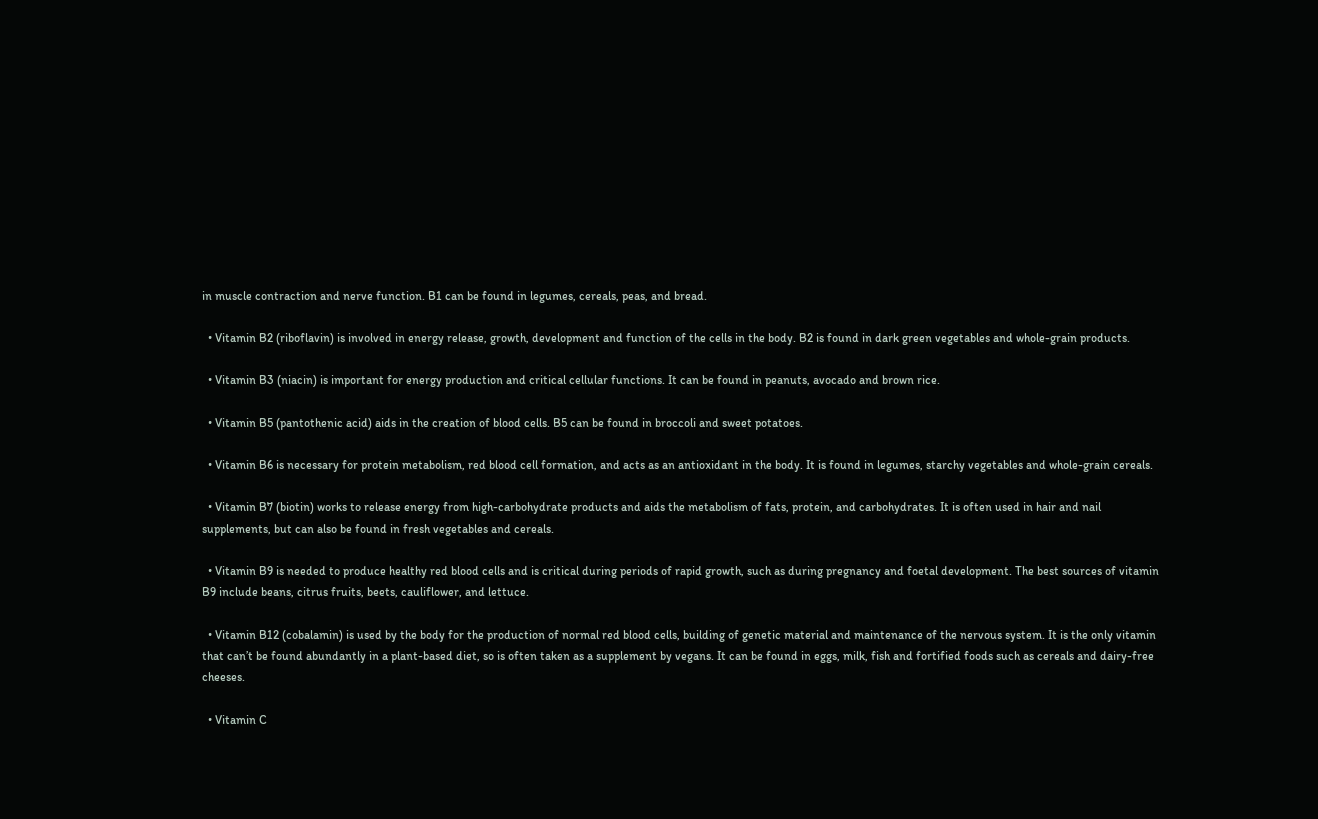in muscle contraction and nerve function. B1 can be found in legumes, cereals, peas, and bread.

  • Vitamin B2 (riboflavin) is involved in energy release, growth, development and function of the cells in the body. B2 is found in dark green vegetables and whole-grain products.

  • Vitamin B3 (niacin) is important for energy production and critical cellular functions. It can be found in peanuts, avocado and brown rice.

  • Vitamin B5 (pantothenic acid) aids in the creation of blood cells. B5 can be found in broccoli and sweet potatoes.

  • Vitamin B6 is necessary for protein metabolism, red blood cell formation, and acts as an antioxidant in the body. It is found in legumes, starchy vegetables and whole-grain cereals.

  • Vitamin B7 (biotin) works to release energy from high-carbohydrate products and aids the metabolism of fats, protein, and carbohydrates. It is often used in hair and nail supplements, but can also be found in fresh vegetables and cereals.

  • Vitamin B9 is needed to produce healthy red blood cells and is critical during periods of rapid growth, such as during pregnancy and foetal development. The best sources of vitamin B9 include beans, citrus fruits, beets, cauliflower, and lettuce.

  • Vitamin B12 (cobalamin) is used by the body for the production of normal red blood cells, building of genetic material and maintenance of the nervous system. It is the only vitamin that can’t be found abundantly in a plant-based diet, so is often taken as a supplement by vegans. It can be found in eggs, milk, fish and fortified foods such as cereals and dairy-free cheeses.

  • Vitamin C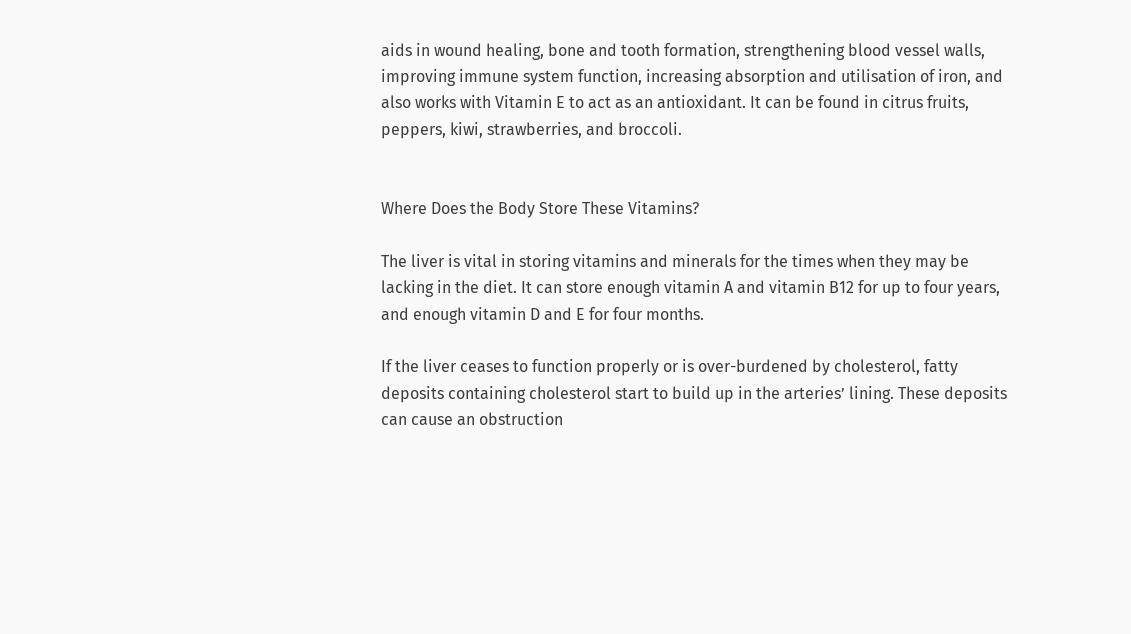aids in wound healing, bone and tooth formation, strengthening blood vessel walls, improving immune system function, increasing absorption and utilisation of iron, and also works with Vitamin E to act as an antioxidant. It can be found in citrus fruits, peppers, kiwi, strawberries, and broccoli.


Where Does the Body Store These Vitamins?

The liver is vital in storing vitamins and minerals for the times when they may be lacking in the diet. It can store enough vitamin A and vitamin B12 for up to four years, and enough vitamin D and E for four months.

If the liver ceases to function properly or is over-burdened by cholesterol, fatty deposits containing cholesterol start to build up in the arteries’ lining. These deposits can cause an obstruction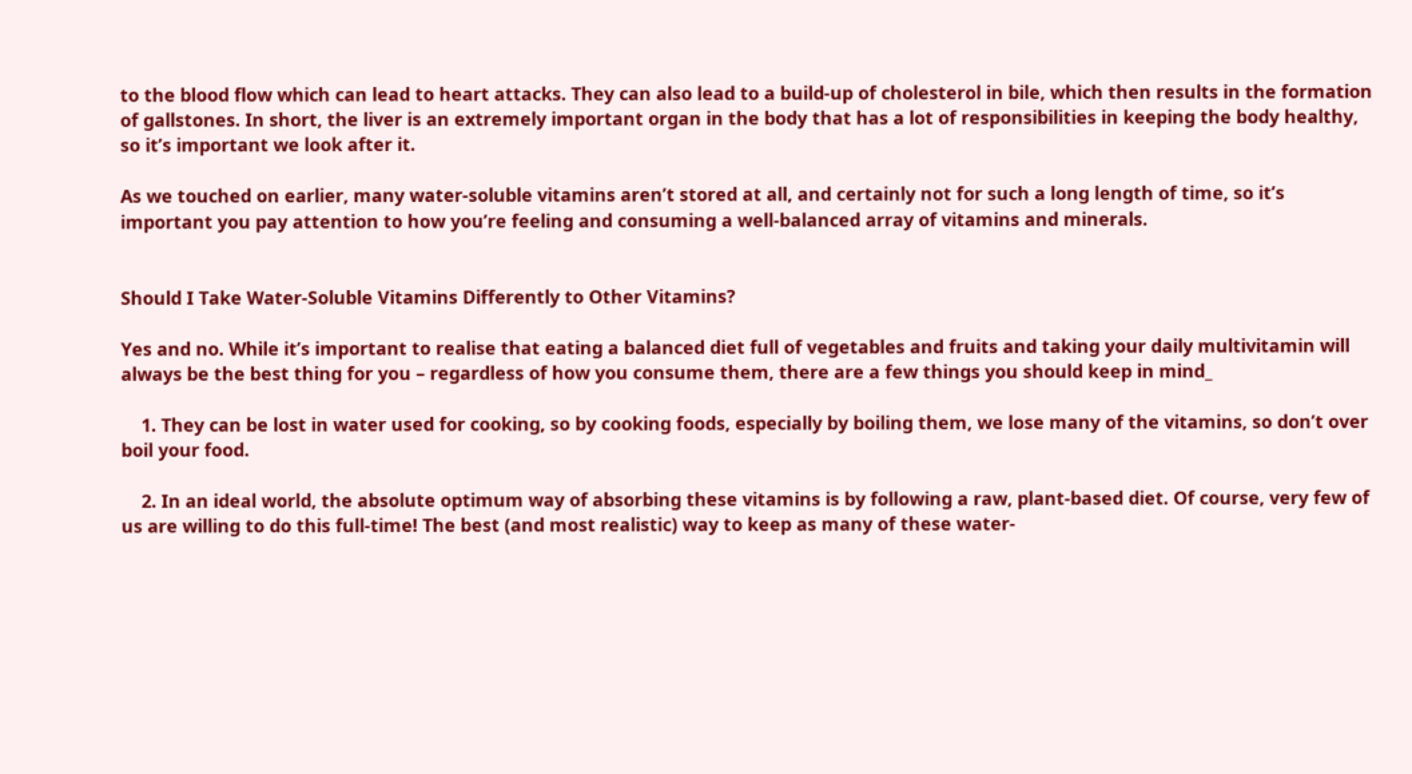to the blood flow which can lead to heart attacks. They can also lead to a build-up of cholesterol in bile, which then results in the formation of gallstones. In short, the liver is an extremely important organ in the body that has a lot of responsibilities in keeping the body healthy, so it’s important we look after it.

As we touched on earlier, many water-soluble vitamins aren’t stored at all, and certainly not for such a long length of time, so it’s important you pay attention to how you’re feeling and consuming a well-balanced array of vitamins and minerals.


Should I Take Water-Soluble Vitamins Differently to Other Vitamins?

Yes and no. While it’s important to realise that eating a balanced diet full of vegetables and fruits and taking your daily multivitamin will always be the best thing for you – regardless of how you consume them, there are a few things you should keep in mind_

    1. They can be lost in water used for cooking, so by cooking foods, especially by boiling them, we lose many of the vitamins, so don’t over boil your food.

    2. In an ideal world, the absolute optimum way of absorbing these vitamins is by following a raw, plant-based diet. Of course, very few of us are willing to do this full-time! The best (and most realistic) way to keep as many of these water-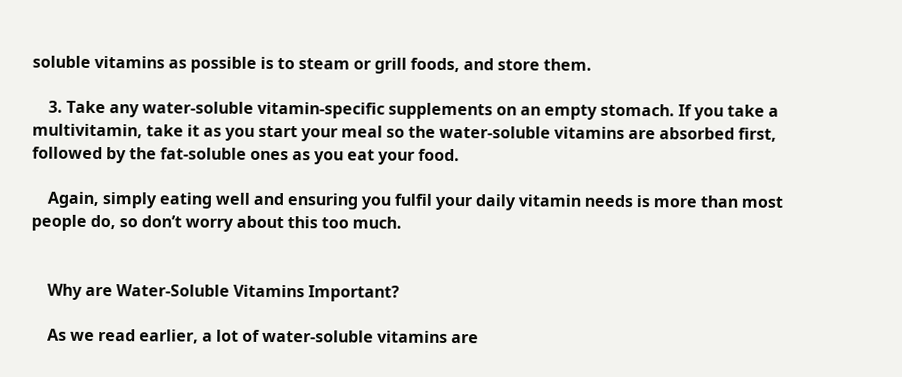soluble vitamins as possible is to steam or grill foods, and store them.

    3. Take any water-soluble vitamin-specific supplements on an empty stomach. If you take a multivitamin, take it as you start your meal so the water-soluble vitamins are absorbed first, followed by the fat-soluble ones as you eat your food.

    Again, simply eating well and ensuring you fulfil your daily vitamin needs is more than most people do, so don’t worry about this too much.


    Why are Water-Soluble Vitamins Important?

    As we read earlier, a lot of water-soluble vitamins are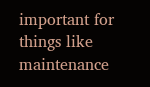important for things like maintenance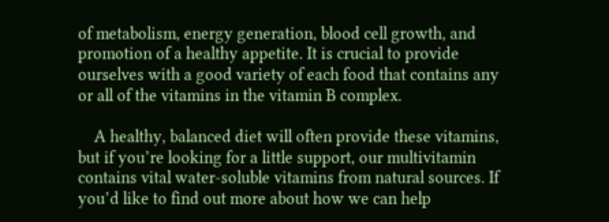of metabolism, energy generation, blood cell growth, and promotion of a healthy appetite. It is crucial to provide ourselves with a good variety of each food that contains any or all of the vitamins in the vitamin B complex.

    A healthy, balanced diet will often provide these vitamins, but if you’re looking for a little support, our multivitamin contains vital water-soluble vitamins from natural sources. If you’d like to find out more about how we can help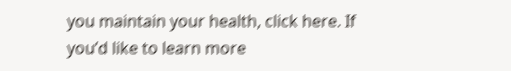you maintain your health, click here. If you’d like to learn more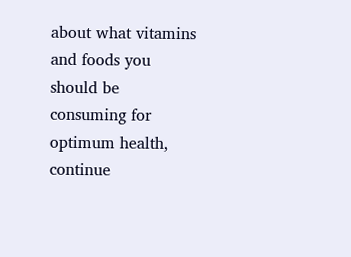about what vitamins and foods you should be consuming for optimum health, continue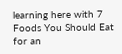learning here with 7 Foods You Should Eat for an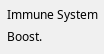Immune System Boost.